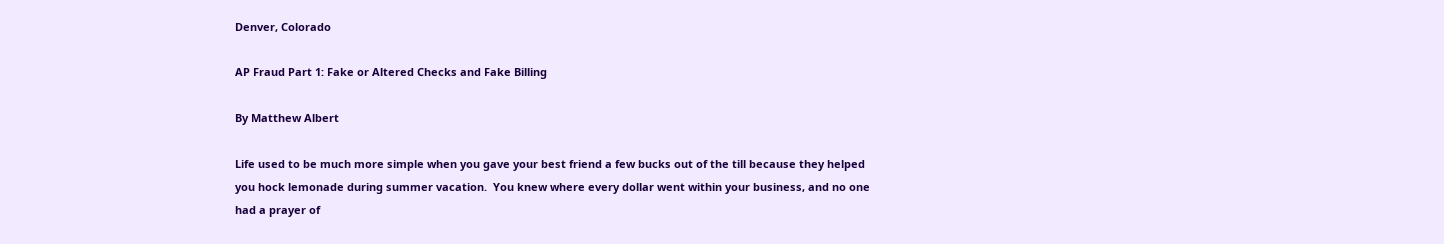Denver, Colorado

AP Fraud Part 1: Fake or Altered Checks and Fake Billing

By Matthew Albert

Life used to be much more simple when you gave your best friend a few bucks out of the till because they helped you hock lemonade during summer vacation.  You knew where every dollar went within your business, and no one had a prayer of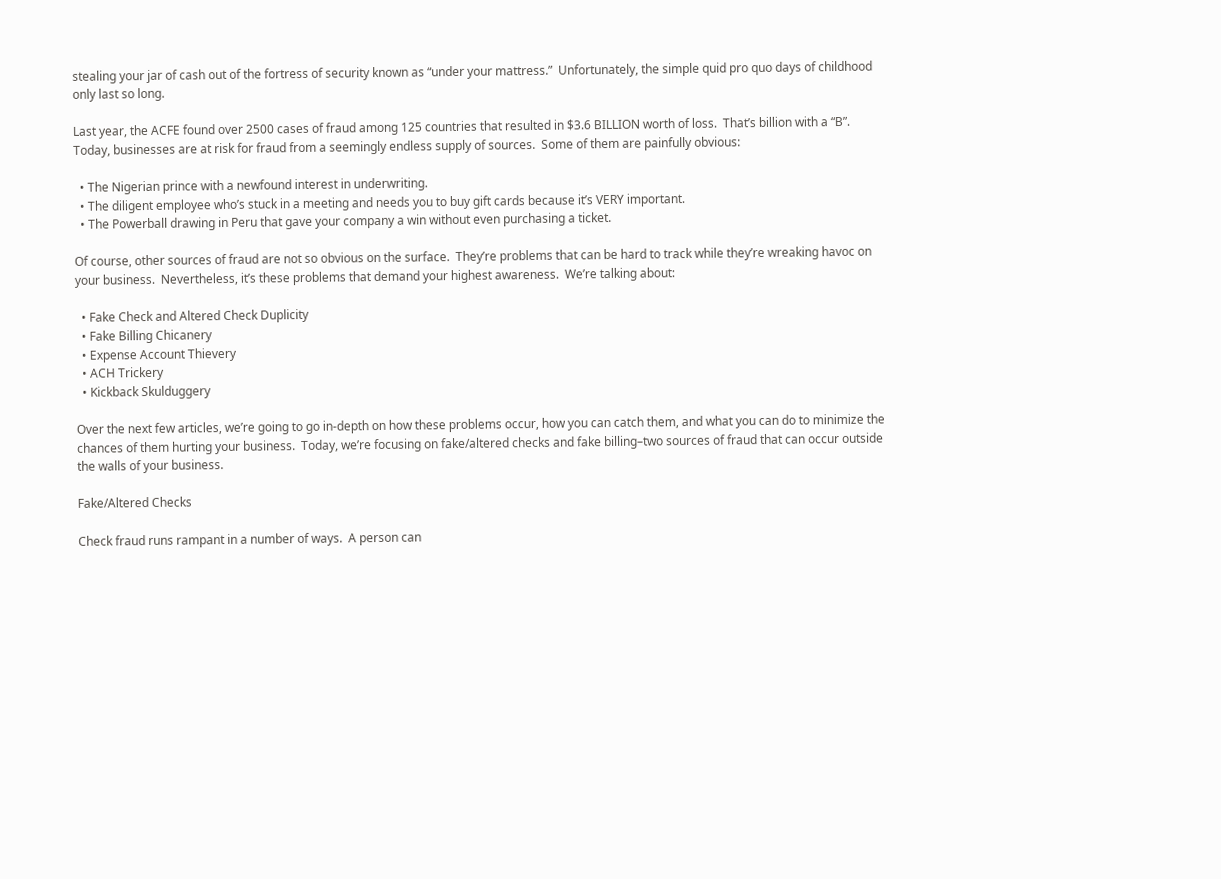stealing your jar of cash out of the fortress of security known as “under your mattress.”  Unfortunately, the simple quid pro quo days of childhood only last so long.

Last year, the ACFE found over 2500 cases of fraud among 125 countries that resulted in $3.6 BILLION worth of loss.  That’s billion with a “B”.  Today, businesses are at risk for fraud from a seemingly endless supply of sources.  Some of them are painfully obvious:

  • The Nigerian prince with a newfound interest in underwriting.
  • The diligent employee who’s stuck in a meeting and needs you to buy gift cards because it’s VERY important.
  • The Powerball drawing in Peru that gave your company a win without even purchasing a ticket.

Of course, other sources of fraud are not so obvious on the surface.  They’re problems that can be hard to track while they’re wreaking havoc on your business.  Nevertheless, it’s these problems that demand your highest awareness.  We’re talking about:

  • Fake Check and Altered Check Duplicity
  • Fake Billing Chicanery
  • Expense Account Thievery
  • ACH Trickery
  • Kickback Skulduggery

Over the next few articles, we’re going to go in-depth on how these problems occur, how you can catch them, and what you can do to minimize the chances of them hurting your business.  Today, we’re focusing on fake/altered checks and fake billing–two sources of fraud that can occur outside the walls of your business.

Fake/Altered Checks

Check fraud runs rampant in a number of ways.  A person can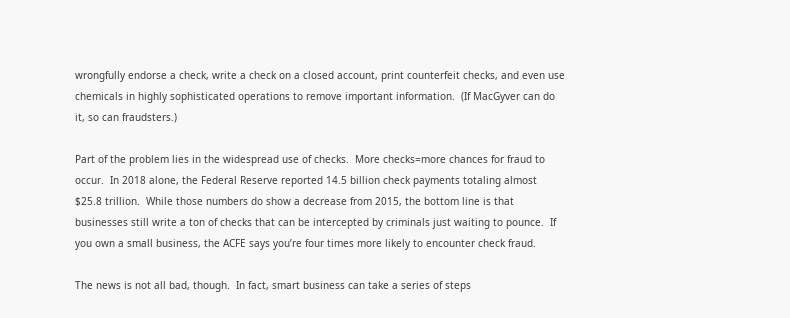wrongfully endorse a check, write a check on a closed account, print counterfeit checks, and even use chemicals in highly sophisticated operations to remove important information.  (If MacGyver can do it, so can fraudsters.)

Part of the problem lies in the widespread use of checks.  More checks=more chances for fraud to occur.  In 2018 alone, the Federal Reserve reported 14.5 billion check payments totaling almost $25.8 trillion.  While those numbers do show a decrease from 2015, the bottom line is that businesses still write a ton of checks that can be intercepted by criminals just waiting to pounce.  If you own a small business, the ACFE says you’re four times more likely to encounter check fraud.

The news is not all bad, though.  In fact, smart business can take a series of steps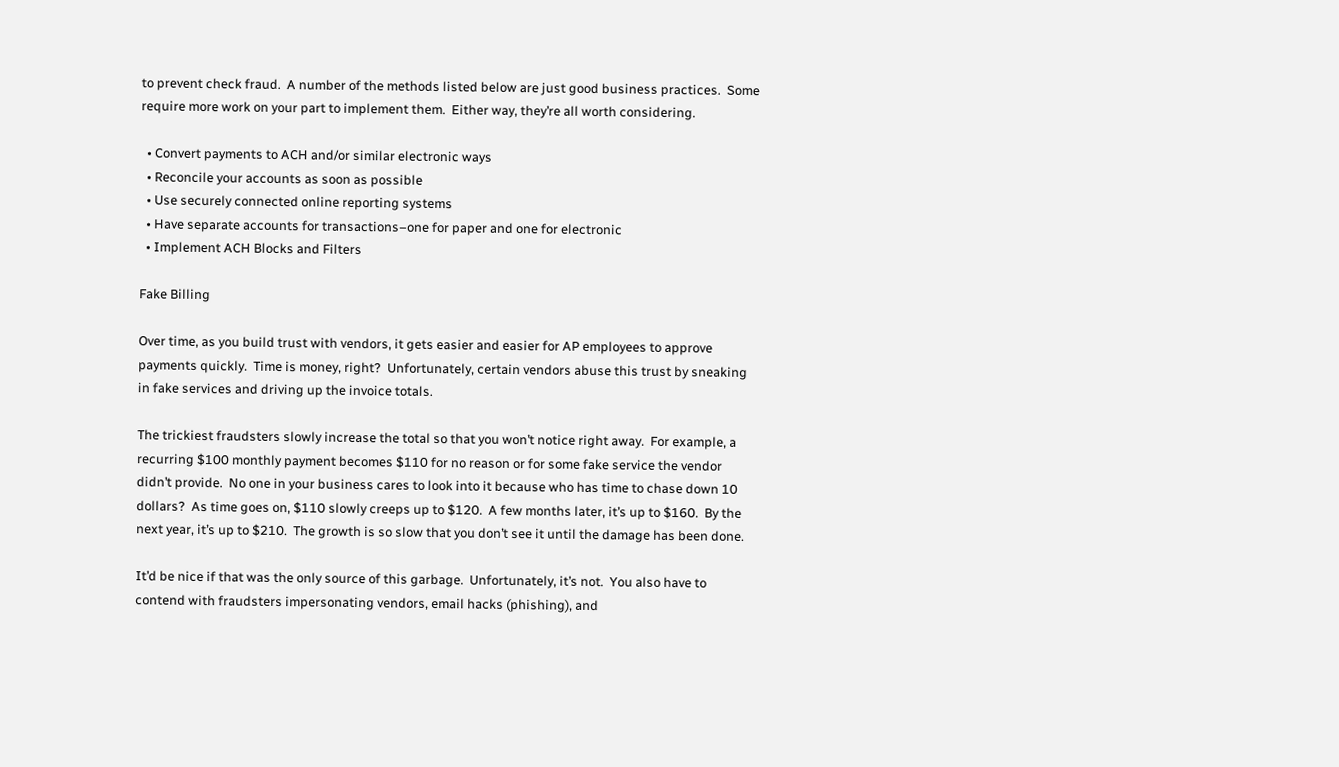to prevent check fraud.  A number of the methods listed below are just good business practices.  Some require more work on your part to implement them.  Either way, they’re all worth considering.

  • Convert payments to ACH and/or similar electronic ways
  • Reconcile your accounts as soon as possible
  • Use securely connected online reporting systems
  • Have separate accounts for transactions–one for paper and one for electronic
  • Implement ACH Blocks and Filters

Fake Billing

Over time, as you build trust with vendors, it gets easier and easier for AP employees to approve payments quickly.  Time is money, right?  Unfortunately, certain vendors abuse this trust by sneaking in fake services and driving up the invoice totals.

The trickiest fraudsters slowly increase the total so that you won’t notice right away.  For example, a recurring $100 monthly payment becomes $110 for no reason or for some fake service the vendor didn’t provide.  No one in your business cares to look into it because who has time to chase down 10 dollars?  As time goes on, $110 slowly creeps up to $120.  A few months later, it’s up to $160.  By the next year, it’s up to $210.  The growth is so slow that you don’t see it until the damage has been done.

It’d be nice if that was the only source of this garbage.  Unfortunately, it’s not.  You also have to contend with fraudsters impersonating vendors, email hacks (phishing), and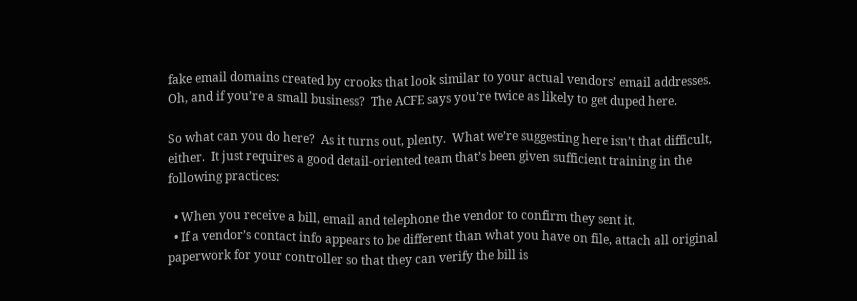fake email domains created by crooks that look similar to your actual vendors’ email addresses.  Oh, and if you’re a small business?  The ACFE says you’re twice as likely to get duped here.

So what can you do here?  As it turns out, plenty.  What we’re suggesting here isn’t that difficult, either.  It just requires a good detail-oriented team that’s been given sufficient training in the following practices:

  • When you receive a bill, email and telephone the vendor to confirm they sent it.
  • If a vendor’s contact info appears to be different than what you have on file, attach all original paperwork for your controller so that they can verify the bill is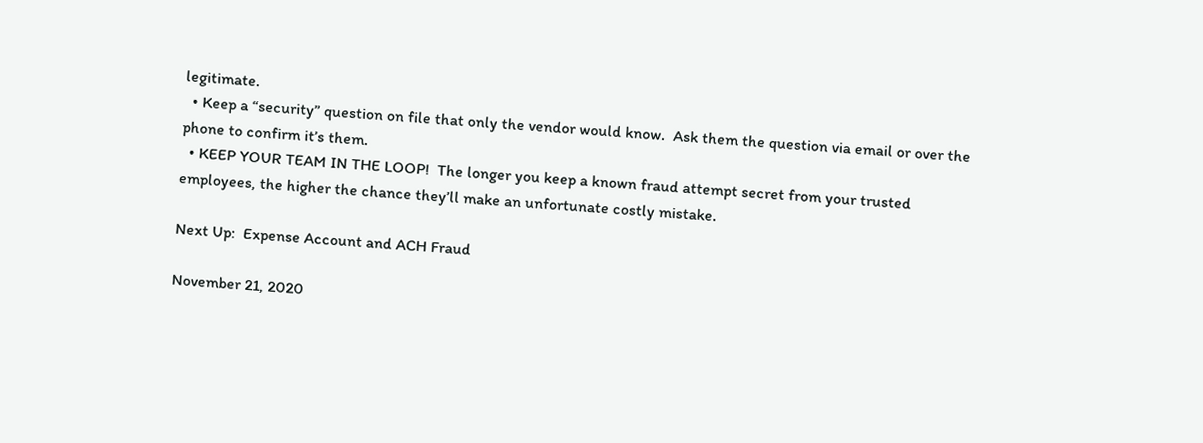legitimate.
  • Keep a “security” question on file that only the vendor would know.  Ask them the question via email or over the phone to confirm it’s them.
  • KEEP YOUR TEAM IN THE LOOP!  The longer you keep a known fraud attempt secret from your trusted employees, the higher the chance they’ll make an unfortunate costly mistake.

Next Up:  Expense Account and ACH Fraud

November 21, 2020